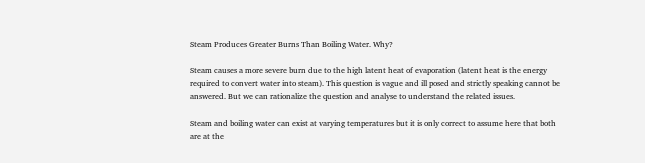Steam Produces Greater Burns Than Boiling Water. Why?

Steam causes a more severe burn due to the high latent heat of evaporation (latent heat is the energy required to convert water into steam). This question is vague and ill posed and strictly speaking cannot be answered. But we can rationalize the question and analyse to understand the related issues.

Steam and boiling water can exist at varying temperatures but it is only correct to assume here that both are at the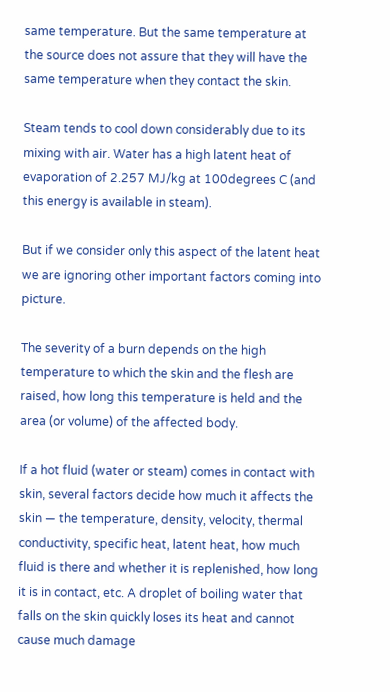same temperature. But the same temperature at the source does not assure that they will have the same temperature when they contact the skin.

Steam tends to cool down considerably due to its mixing with air. Water has a high latent heat of evaporation of 2.257 MJ/kg at 100degrees C (and this energy is available in steam).

But if we consider only this aspect of the latent heat we are ignoring other important factors coming into picture.

The severity of a burn depends on the high temperature to which the skin and the flesh are raised, how long this temperature is held and the area (or volume) of the affected body.

If a hot fluid (water or steam) comes in contact with skin, several factors decide how much it affects the skin — the temperature, density, velocity, thermal conductivity, specific heat, latent heat, how much fluid is there and whether it is replenished, how long it is in contact, etc. A droplet of boiling water that falls on the skin quickly loses its heat and cannot cause much damage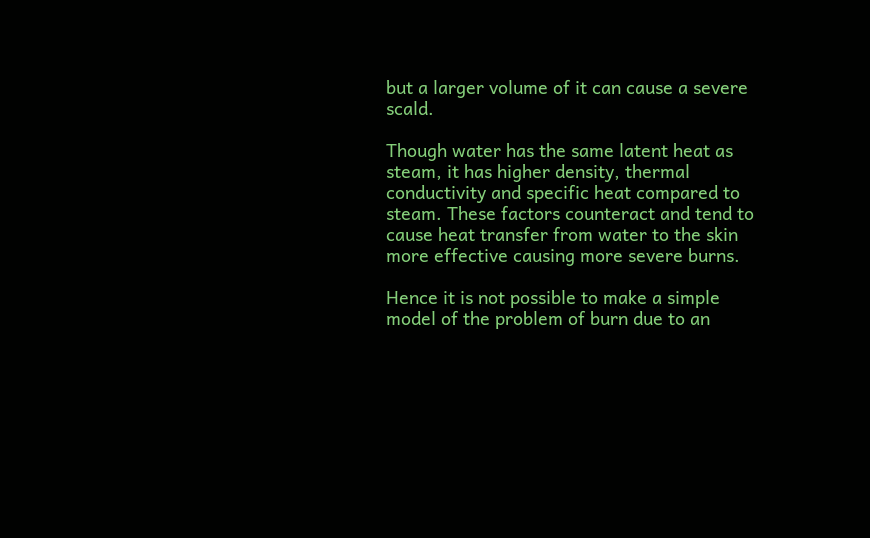but a larger volume of it can cause a severe scald.

Though water has the same latent heat as steam, it has higher density, thermal conductivity and specific heat compared to steam. These factors counteract and tend to cause heat transfer from water to the skin more effective causing more severe burns.

Hence it is not possible to make a simple model of the problem of burn due to an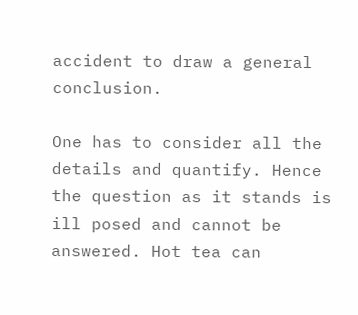accident to draw a general conclusion.

One has to consider all the details and quantify. Hence the question as it stands is ill posed and cannot be answered. Hot tea can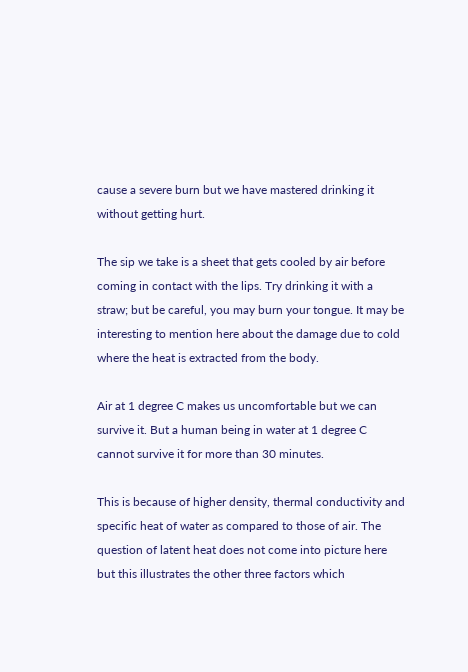cause a severe burn but we have mastered drinking it without getting hurt.

The sip we take is a sheet that gets cooled by air before coming in contact with the lips. Try drinking it with a straw; but be careful, you may burn your tongue. It may be interesting to mention here about the damage due to cold where the heat is extracted from the body.

Air at 1 degree C makes us uncomfortable but we can survive it. But a human being in water at 1 degree C cannot survive it for more than 30 minutes.

This is because of higher density, thermal conductivity and specific heat of water as compared to those of air. The question of latent heat does not come into picture here but this illustrates the other three factors which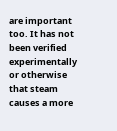are important too. It has not been verified experimentally or otherwise that steam causes a more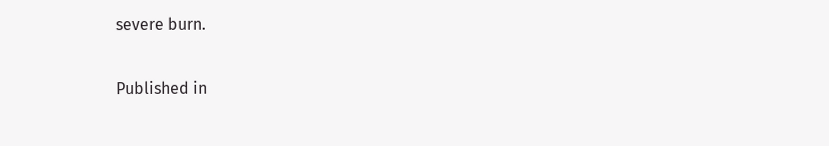severe burn.

Published in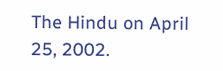The Hindu on April 25, 2002.